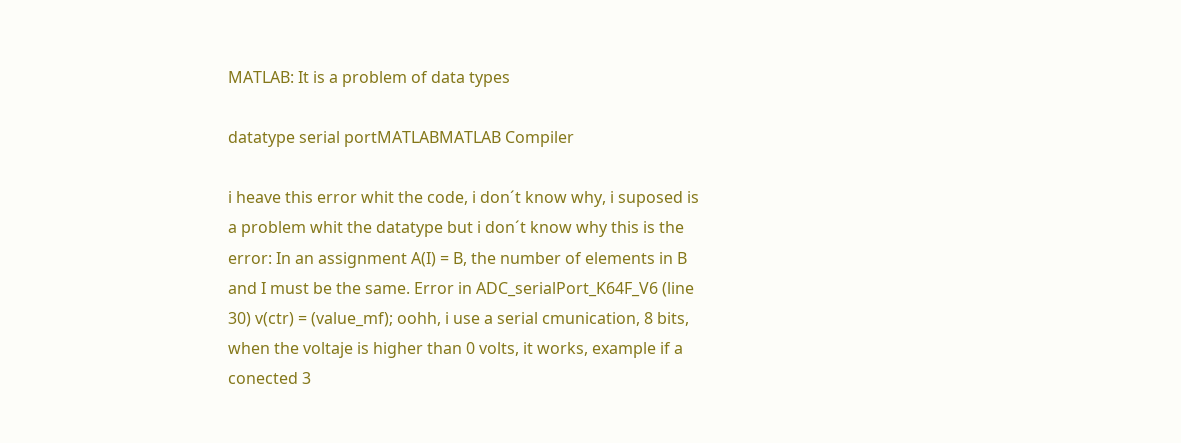MATLAB: It is a problem of data types

datatype serial portMATLABMATLAB Compiler

i heave this error whit the code, i don´t know why, i suposed is a problem whit the datatype but i don´t know why this is the error: In an assignment A(I) = B, the number of elements in B and I must be the same. Error in ADC_serialPort_K64F_V6 (line 30) v(ctr) = (value_mf); oohh, i use a serial cmunication, 8 bits, when the voltaje is higher than 0 volts, it works, example if a conected 3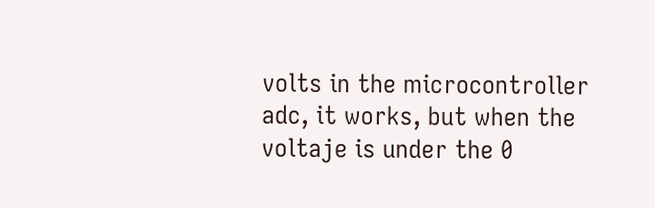volts in the microcontroller adc, it works, but when the voltaje is under the 0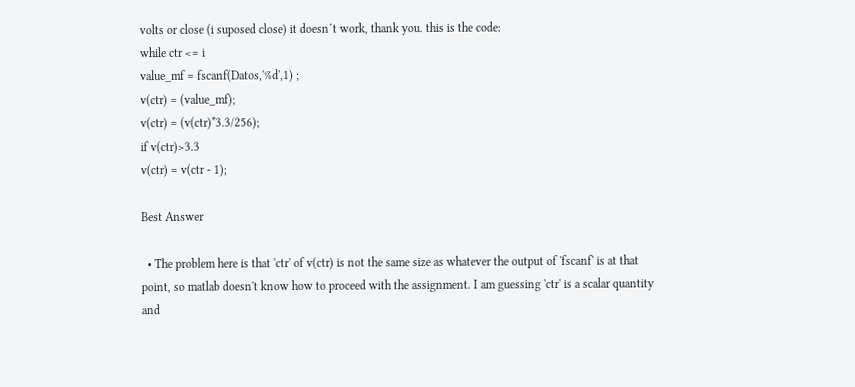volts or close (i suposed close) it doesn´t work, thank you. this is the code:
while ctr <= i
value_mf = fscanf(Datos,'%d',1) ;
v(ctr) = (value_mf);
v(ctr) = (v(ctr)*3.3/256);
if v(ctr)>3.3
v(ctr) = v(ctr - 1);

Best Answer

  • The problem here is that 'ctr' of v(ctr) is not the same size as whatever the output of 'fscanf' is at that point, so matlab doesn't know how to proceed with the assignment. I am guessing 'ctr' is a scalar quantity and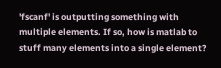'fscanf' is outputting something with multiple elements. If so, how is matlab to stuff many elements into a single element?